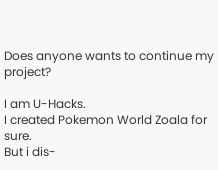Does anyone wants to continue my project?

I am U-Hacks.
I created Pokemon World Zoala for sure.
But i dis-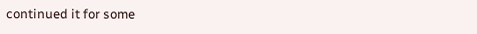continued it for some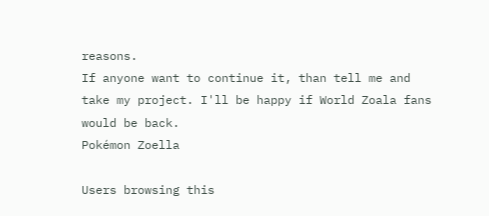reasons.
If anyone want to continue it, than tell me and take my project. I'll be happy if World Zoala fans would be back.
Pokémon Zoella

Users browsing this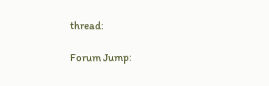thread:

Forum Jump: